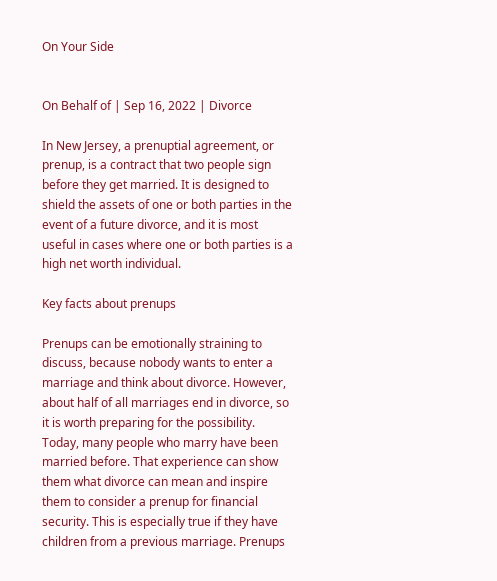On Your Side


On Behalf of | Sep 16, 2022 | Divorce

In New Jersey, a prenuptial agreement, or prenup, is a contract that two people sign before they get married. It is designed to shield the assets of one or both parties in the event of a future divorce, and it is most useful in cases where one or both parties is a high net worth individual.

Key facts about prenups

Prenups can be emotionally straining to discuss, because nobody wants to enter a marriage and think about divorce. However, about half of all marriages end in divorce, so it is worth preparing for the possibility. Today, many people who marry have been married before. That experience can show them what divorce can mean and inspire them to consider a prenup for financial security. This is especially true if they have children from a previous marriage. Prenups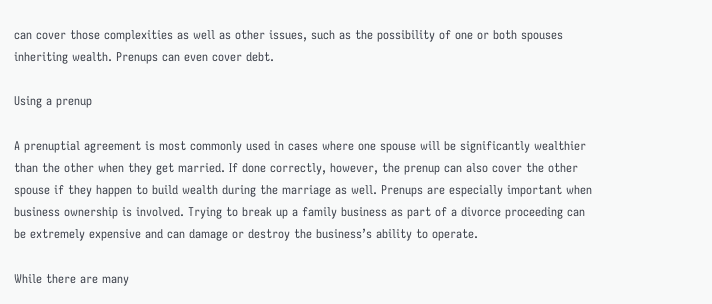can cover those complexities as well as other issues, such as the possibility of one or both spouses inheriting wealth. Prenups can even cover debt.

Using a prenup

A prenuptial agreement is most commonly used in cases where one spouse will be significantly wealthier than the other when they get married. If done correctly, however, the prenup can also cover the other spouse if they happen to build wealth during the marriage as well. Prenups are especially important when business ownership is involved. Trying to break up a family business as part of a divorce proceeding can be extremely expensive and can damage or destroy the business’s ability to operate.

While there are many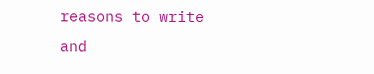reasons to write and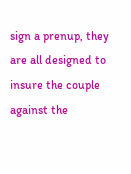sign a prenup, they are all designed to insure the couple against the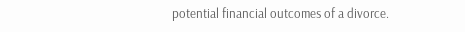potential financial outcomes of a divorce.